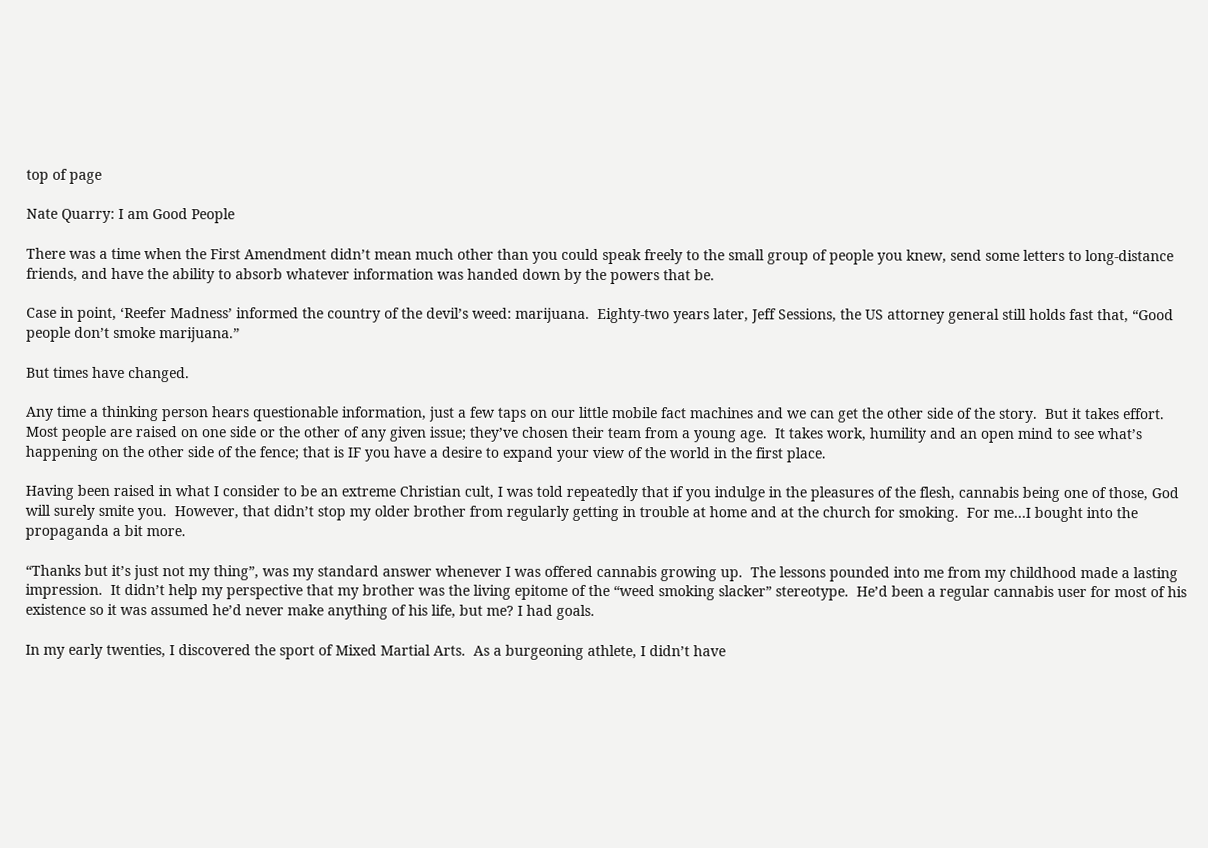top of page

Nate Quarry: I am Good People

There was a time when the First Amendment didn’t mean much other than you could speak freely to the small group of people you knew, send some letters to long-distance friends, and have the ability to absorb whatever information was handed down by the powers that be.

Case in point, ‘Reefer Madness’ informed the country of the devil’s weed: marijuana.  Eighty-two years later, Jeff Sessions, the US attorney general still holds fast that, “Good people don’t smoke marijuana.”

But times have changed.

Any time a thinking person hears questionable information, just a few taps on our little mobile fact machines and we can get the other side of the story.  But it takes effort.  Most people are raised on one side or the other of any given issue; they’ve chosen their team from a young age.  It takes work, humility and an open mind to see what’s happening on the other side of the fence; that is IF you have a desire to expand your view of the world in the first place.

Having been raised in what I consider to be an extreme Christian cult, I was told repeatedly that if you indulge in the pleasures of the flesh, cannabis being one of those, God will surely smite you.  However, that didn’t stop my older brother from regularly getting in trouble at home and at the church for smoking.  For me…I bought into the propaganda a bit more.

“Thanks but it’s just not my thing”, was my standard answer whenever I was offered cannabis growing up.  The lessons pounded into me from my childhood made a lasting impression.  It didn’t help my perspective that my brother was the living epitome of the “weed smoking slacker” stereotype.  He’d been a regular cannabis user for most of his existence so it was assumed he’d never make anything of his life, but me? I had goals.

In my early twenties, I discovered the sport of Mixed Martial Arts.  As a burgeoning athlete, I didn’t have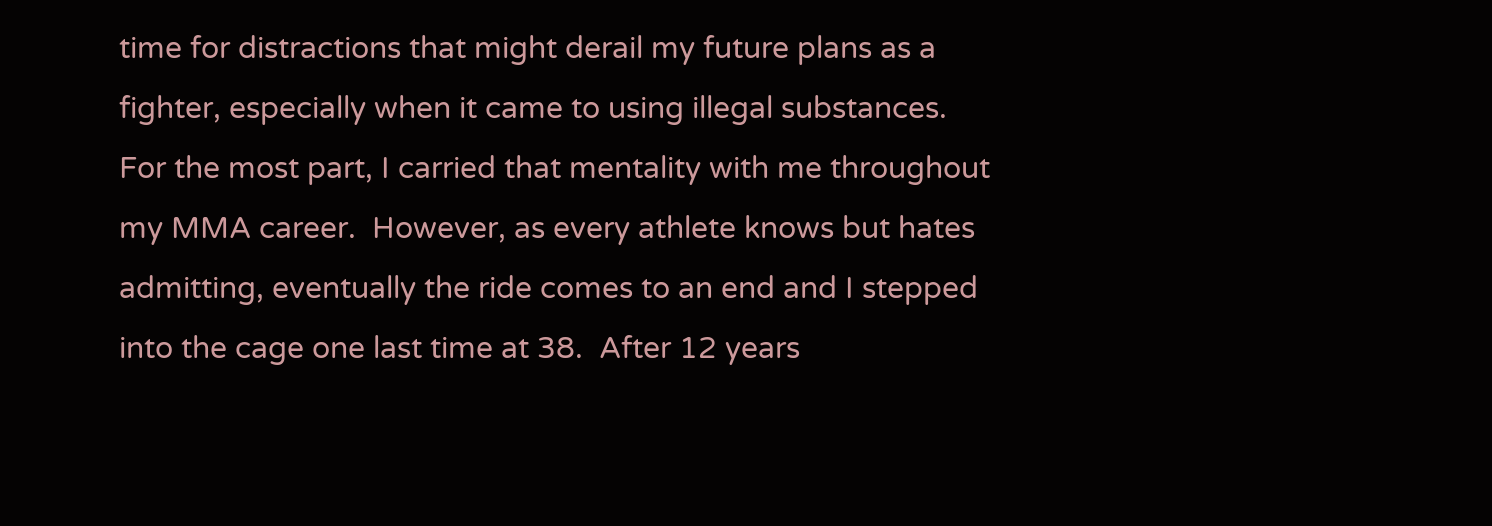time for distractions that might derail my future plans as a fighter, especially when it came to using illegal substances.  For the most part, I carried that mentality with me throughout my MMA career.  However, as every athlete knows but hates admitting, eventually the ride comes to an end and I stepped into the cage one last time at 38.  After 12 years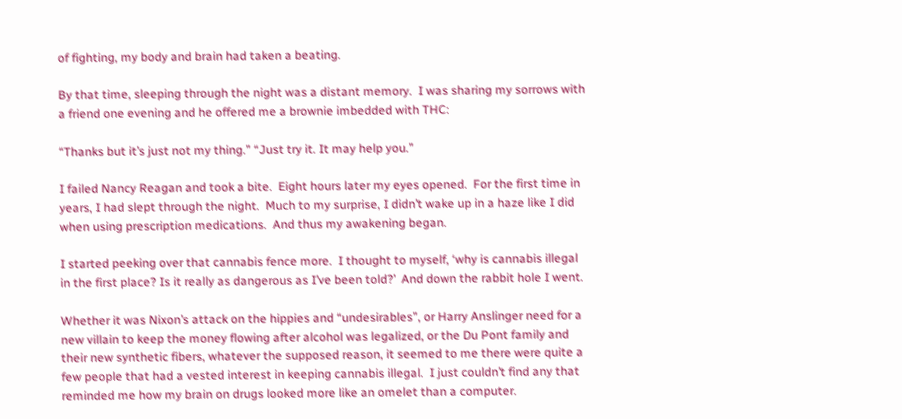of fighting, my body and brain had taken a beating.

By that time, sleeping through the night was a distant memory.  I was sharing my sorrows with a friend one evening and he offered me a brownie imbedded with THC:

“Thanks but it’s just not my thing.” “Just try it. It may help you.”

I failed Nancy Reagan and took a bite.  Eight hours later my eyes opened.  For the first time in years, I had slept through the night.  Much to my surprise, I didn’t wake up in a haze like I did when using prescription medications.  And thus my awakening began.

I started peeking over that cannabis fence more.  I thought to myself, ‘why is cannabis illegal in the first place? Is it really as dangerous as I’ve been told?’  And down the rabbit hole I went.

Whether it was Nixon’s attack on the hippies and “undesirables”, or Harry Anslinger need for a new villain to keep the money flowing after alcohol was legalized, or the Du Pont family and their new synthetic fibers, whatever the supposed reason, it seemed to me there were quite a few people that had a vested interest in keeping cannabis illegal.  I just couldn’t find any that reminded me how my brain on drugs looked more like an omelet than a computer.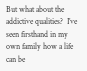But what about the addictive qualities?  I’ve seen firsthand in my own family how a life can be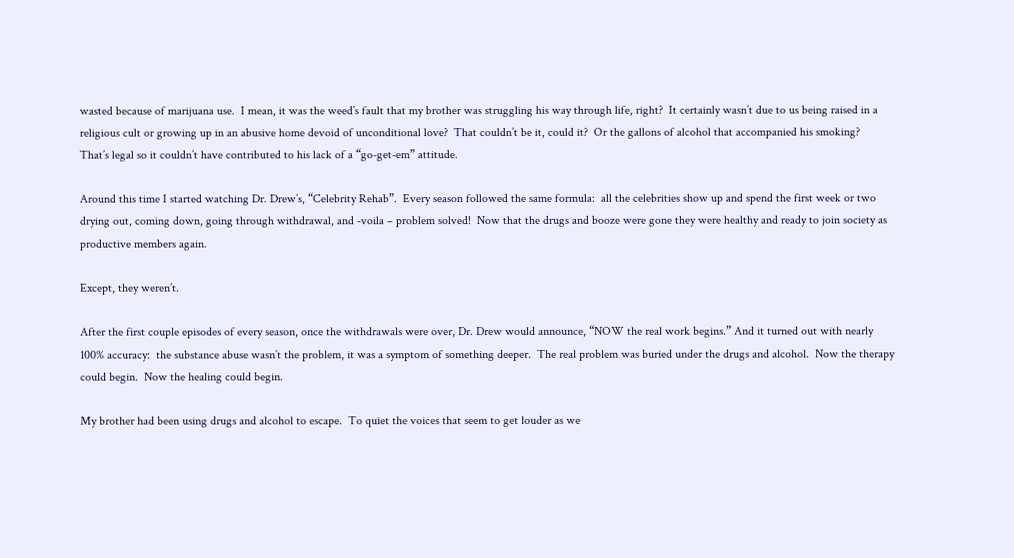wasted because of marijuana use.  I mean, it was the weed’s fault that my brother was struggling his way through life, right?  It certainly wasn’t due to us being raised in a religious cult or growing up in an abusive home devoid of unconditional love?  That couldn’t be it, could it?  Or the gallons of alcohol that accompanied his smoking?  That’s legal so it couldn’t have contributed to his lack of a “go-get-em” attitude.

Around this time I started watching Dr. Drew’s, “Celebrity Rehab”.  Every season followed the same formula:  all the celebrities show up and spend the first week or two drying out, coming down, going through withdrawal, and -voila – problem solved!  Now that the drugs and booze were gone they were healthy and ready to join society as productive members again.

Except, they weren’t.

After the first couple episodes of every season, once the withdrawals were over, Dr. Drew would announce, “NOW the real work begins.” And it turned out with nearly 100% accuracy:  the substance abuse wasn’t the problem, it was a symptom of something deeper.  The real problem was buried under the drugs and alcohol.  Now the therapy could begin.  Now the healing could begin.

My brother had been using drugs and alcohol to escape.  To quiet the voices that seem to get louder as we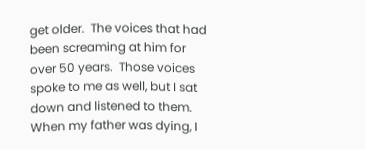get older.  The voices that had been screaming at him for over 50 years.  Those voices spoke to me as well, but I sat down and listened to them.  When my father was dying, I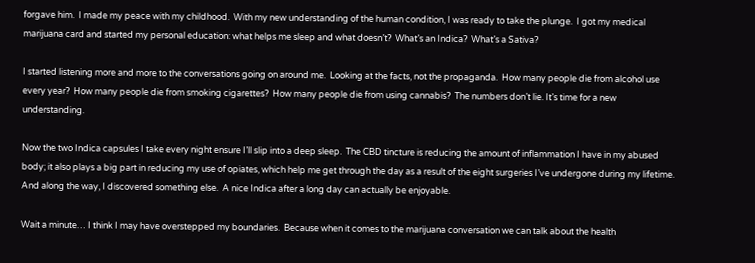forgave him.  I made my peace with my childhood.  With my new understanding of the human condition, I was ready to take the plunge.  I got my medical marijuana card and started my personal education: what helps me sleep and what doesn’t?  What’s an Indica?  What’s a Sativa?

I started listening more and more to the conversations going on around me.  Looking at the facts, not the propaganda.  How many people die from alcohol use every year?  How many people die from smoking cigarettes?  How many people die from using cannabis?  The numbers don’t lie. It’s time for a new understanding.

Now the two Indica capsules I take every night ensure I’ll slip into a deep sleep.  The CBD tincture is reducing the amount of inflammation I have in my abused body; it also plays a big part in reducing my use of opiates, which help me get through the day as a result of the eight surgeries I’ve undergone during my lifetime.  And along the way, I discovered something else.  A nice Indica after a long day can actually be enjoyable.

Wait a minute… I think I may have overstepped my boundaries.  Because when it comes to the marijuana conversation we can talk about the health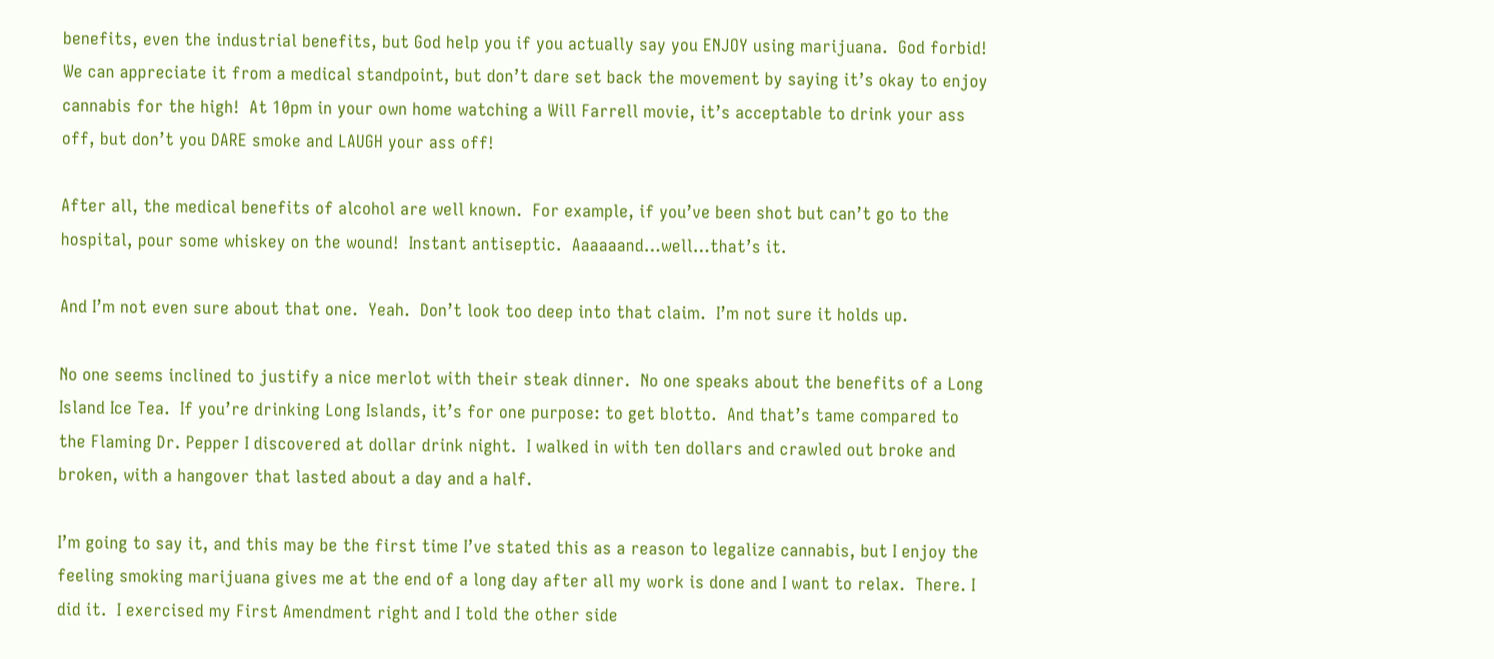benefits, even the industrial benefits, but God help you if you actually say you ENJOY using marijuana.  God forbid!  We can appreciate it from a medical standpoint, but don’t dare set back the movement by saying it’s okay to enjoy cannabis for the high!  At 10pm in your own home watching a Will Farrell movie, it’s acceptable to drink your ass off, but don’t you DARE smoke and LAUGH your ass off!

After all, the medical benefits of alcohol are well known.  For example, if you’ve been shot but can’t go to the hospital, pour some whiskey on the wound!  Instant antiseptic.  Aaaaaand…well…that’s it.

And I’m not even sure about that one.  Yeah.  Don’t look too deep into that claim.  I’m not sure it holds up.

No one seems inclined to justify a nice merlot with their steak dinner.  No one speaks about the benefits of a Long Island Ice Tea.  If you’re drinking Long Islands, it’s for one purpose: to get blotto.  And that’s tame compared to the Flaming Dr. Pepper I discovered at dollar drink night.  I walked in with ten dollars and crawled out broke and broken, with a hangover that lasted about a day and a half.

I’m going to say it, and this may be the first time I’ve stated this as a reason to legalize cannabis, but I enjoy the feeling smoking marijuana gives me at the end of a long day after all my work is done and I want to relax.  There. I did it.  I exercised my First Amendment right and I told the other side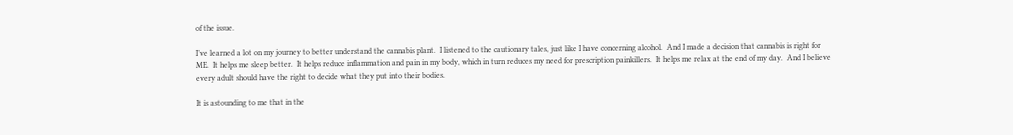of the issue.

I’ve learned a lot on my journey to better understand the cannabis plant.  I listened to the cautionary tales, just like I have concerning alcohol.  And I made a decision that cannabis is right for ME.  It helps me sleep better.  It helps reduce inflammation and pain in my body, which in turn reduces my need for prescription painkillers.  It helps me relax at the end of my day.  And I believe every adult should have the right to decide what they put into their bodies.

It is astounding to me that in the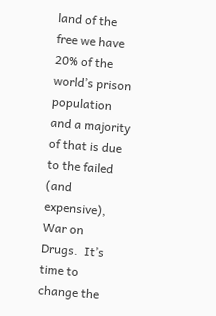land of the free we have 20% of the world’s prison population and a majority of that is due to the failed (and expensive), War on Drugs.  It’s time to change the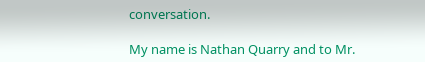conversation.

My name is Nathan Quarry and to Mr.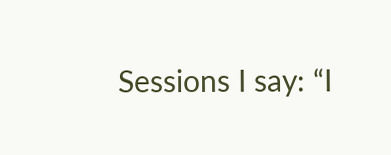Sessions I say: “I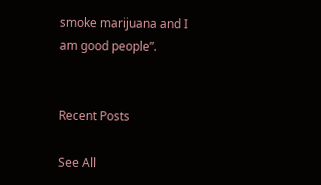smoke marijuana and I am good people”.


Recent Posts

See All